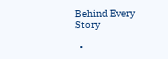Behind Every Story

  •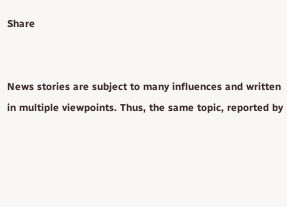Share


News stories are subject to many influences and written in multiple viewpoints. Thus, the same topic, reported by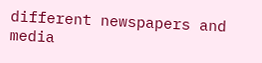different newspapers and media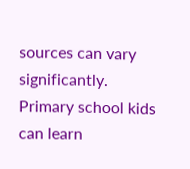sources can vary significantly. Primary school kids can learn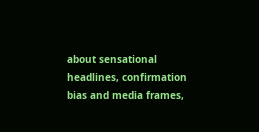about sensational headlines, confirmation bias and media frames,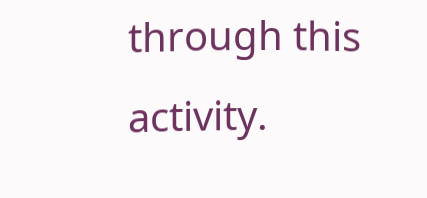through this activity.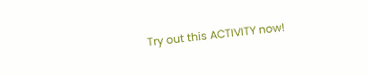Try out this ACTIVITY now!